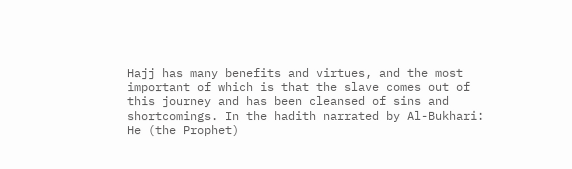Hajj has many benefits and virtues, and the most important of which is that the slave comes out of this journey and has been cleansed of sins and shortcomings. In the hadith narrated by Al-Bukhari: He (the Prophet)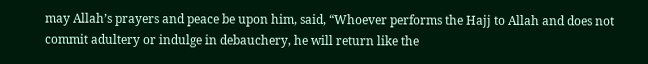may Allah’s prayers and peace be upon him, said, “Whoever performs the Hajj to Allah and does not commit adultery or indulge in debauchery, he will return like the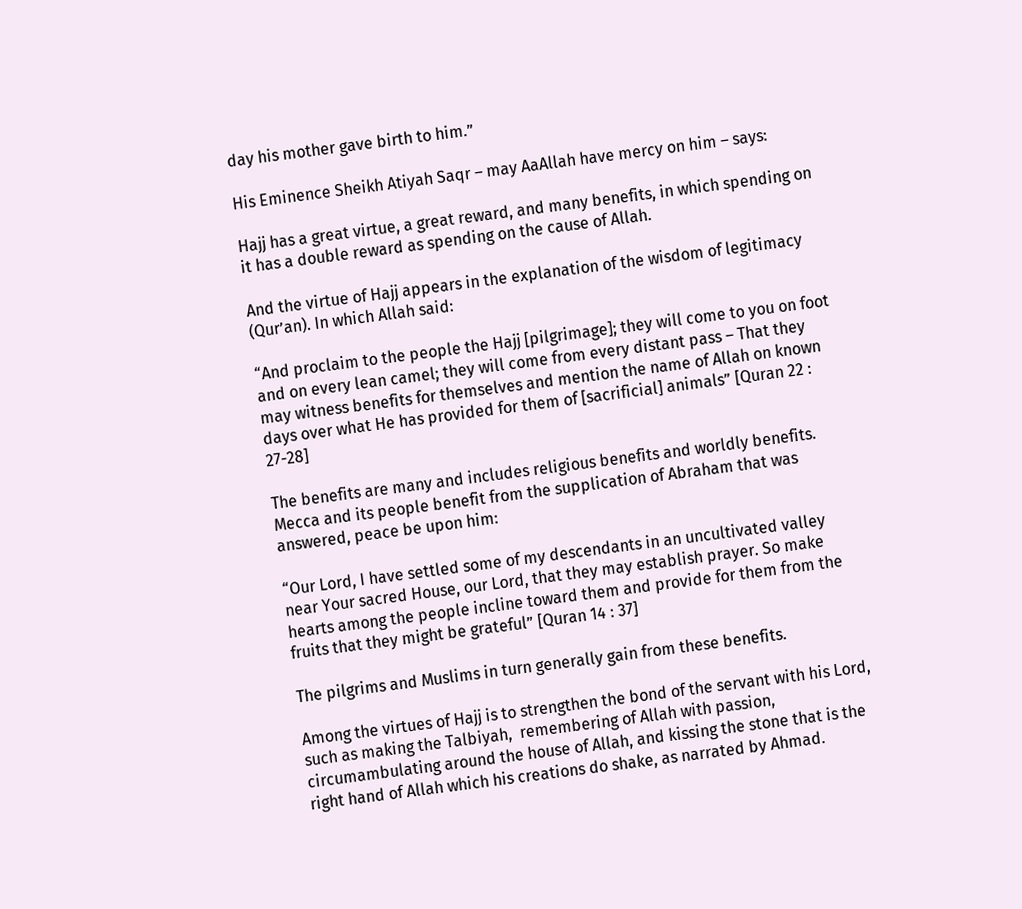day his mother gave birth to him.”

His Eminence Sheikh Atiyah Saqr – may AaAllah have mercy on him – says:

Hajj has a great virtue, a great reward, and many benefits, in which spending on it has a double reward as spending on the cause of Allah.

And the virtue of Hajj appears in the explanation of the wisdom of legitimacy (Qur’an). In which Allah said:

“And proclaim to the people the Hajj [pilgrimage]; they will come to you on foot and on every lean camel; they will come from every distant pass – That they may witness benefits for themselves and mention the name of Allah on known days over what He has provided for them of [sacrificial] animals” [Quran 22 : 27-28]

The benefits are many and includes religious benefits and worldly benefits. Mecca and its people benefit from the supplication of Abraham that was answered, peace be upon him:

“Our Lord, I have settled some of my descendants in an uncultivated valley near Your sacred House, our Lord, that they may establish prayer. So make hearts among the people incline toward them and provide for them from the fruits that they might be grateful” [Quran 14 : 37]

The pilgrims and Muslims in turn generally gain from these benefits.

Among the virtues of Hajj is to strengthen the bond of the servant with his Lord, such as making the Talbiyah,  remembering of Allah with passion, circumambulating around the house of Allah, and kissing the stone that is the right hand of Allah which his creations do shake, as narrated by Ahmad.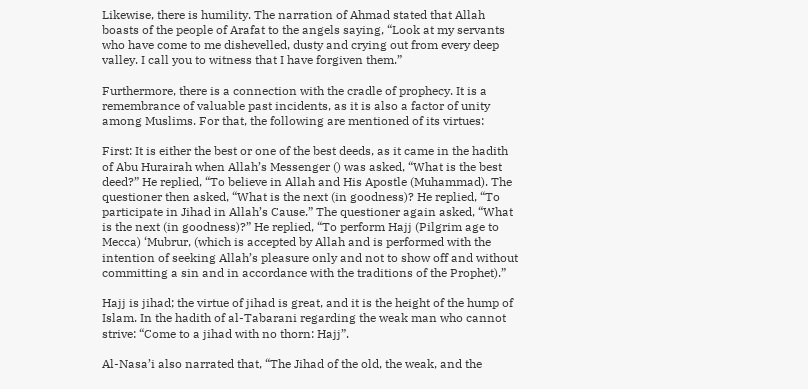Likewise, there is humility. The narration of Ahmad stated that Allah boasts of the people of Arafat to the angels saying, “Look at my servants who have come to me dishevelled, dusty and crying out from every deep valley. I call you to witness that I have forgiven them.”

Furthermore, there is a connection with the cradle of prophecy. It is a remembrance of valuable past incidents, as it is also a factor of unity among Muslims. For that, the following are mentioned of its virtues:

First: It is either the best or one of the best deeds, as it came in the hadith of Abu Hurairah when Allah’s Messenger () was asked, “What is the best deed?” He replied, “To believe in Allah and His Apostle (Muhammad). The questioner then asked, “What is the next (in goodness)? He replied, “To participate in Jihad in Allah’s Cause.” The questioner again asked, “What is the next (in goodness)?” He replied, “To perform Hajj (Pilgrim age to Mecca) ‘Mubrur, (which is accepted by Allah and is performed with the intention of seeking Allah’s pleasure only and not to show off and without committing a sin and in accordance with the traditions of the Prophet).”

Hajj is jihad; the virtue of jihad is great, and it is the height of the hump of Islam. In the hadith of al-Tabarani regarding the weak man who cannot strive: “Come to a jihad with no thorn: Hajj”.

Al-Nasa’i also narrated that, “The Jihad of the old, the weak, and the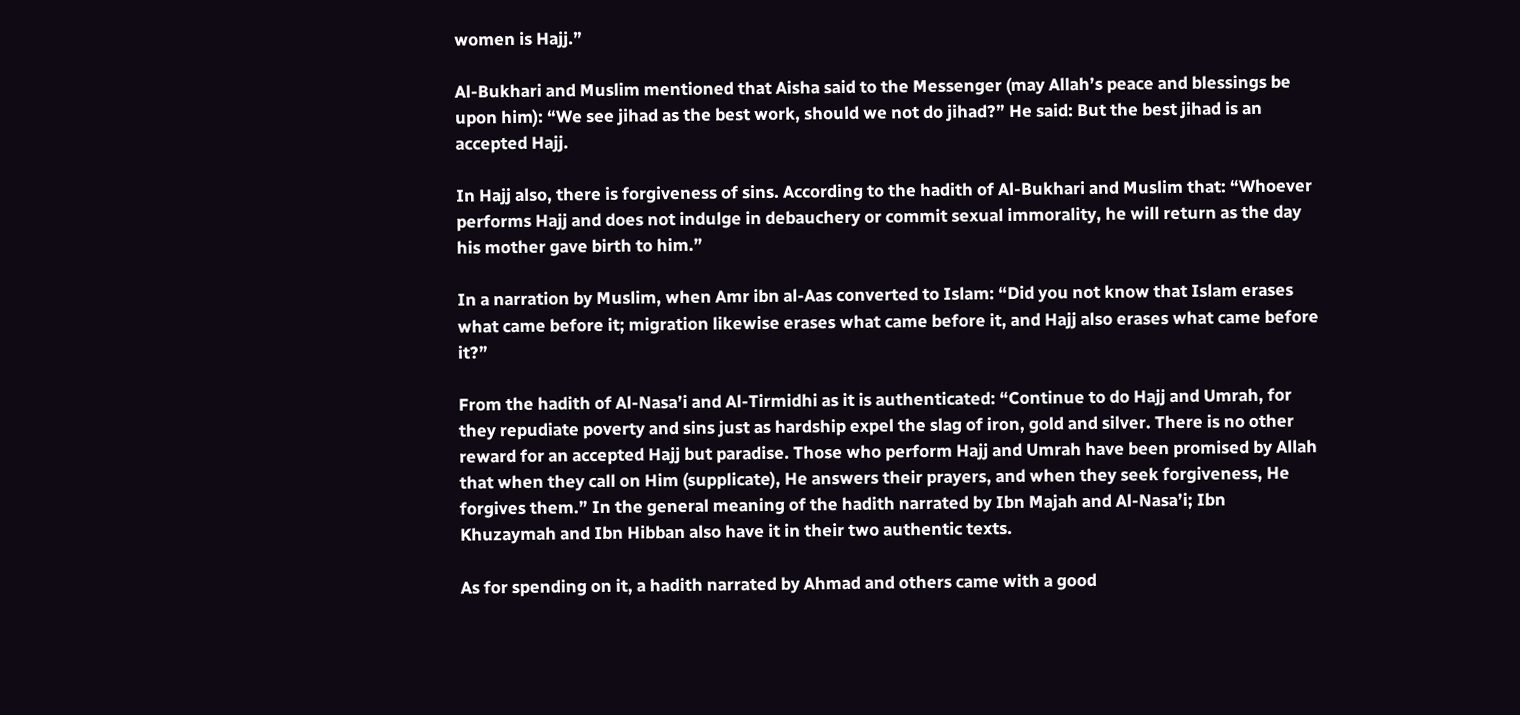women is Hajj.”

Al-Bukhari and Muslim mentioned that Aisha said to the Messenger (may Allah’s peace and blessings be upon him): “We see jihad as the best work, should we not do jihad?” He said: But the best jihad is an accepted Hajj.

In Hajj also, there is forgiveness of sins. According to the hadith of Al-Bukhari and Muslim that: “Whoever performs Hajj and does not indulge in debauchery or commit sexual immorality, he will return as the day his mother gave birth to him.”

In a narration by Muslim, when Amr ibn al-Aas converted to Islam: “Did you not know that Islam erases what came before it; migration likewise erases what came before it, and Hajj also erases what came before it?”

From the hadith of Al-Nasa’i and Al-Tirmidhi as it is authenticated: “Continue to do Hajj and Umrah, for they repudiate poverty and sins just as hardship expel the slag of iron, gold and silver. There is no other reward for an accepted Hajj but paradise. Those who perform Hajj and Umrah have been promised by Allah that when they call on Him (supplicate), He answers their prayers, and when they seek forgiveness, He forgives them.” In the general meaning of the hadith narrated by Ibn Majah and Al-Nasa’i; Ibn Khuzaymah and Ibn Hibban also have it in their two authentic texts.

As for spending on it, a hadith narrated by Ahmad and others came with a good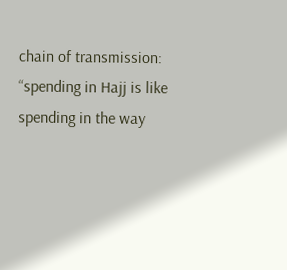chain of transmission: “spending in Hajj is like spending in the way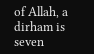of Allah, a dirham is seven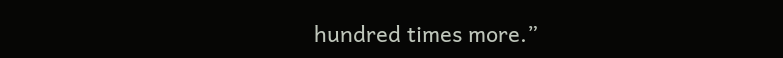hundred times more.”